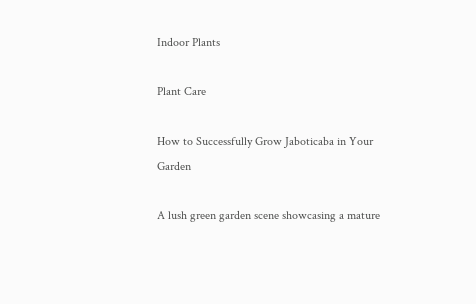Indoor Plants

Plant Care

How to Successfully Grow Jaboticaba in Your Garden

A lush green garden scene showcasing a mature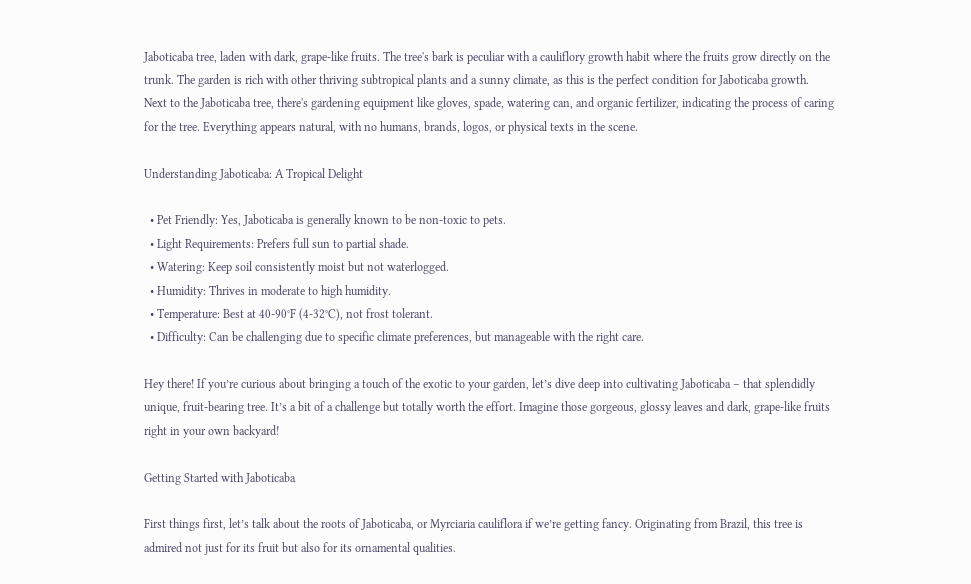Jaboticaba tree, laden with dark, grape-like fruits. The tree's bark is peculiar with a cauliflory growth habit where the fruits grow directly on the trunk. The garden is rich with other thriving subtropical plants and a sunny climate, as this is the perfect condition for Jaboticaba growth. Next to the Jaboticaba tree, there's gardening equipment like gloves, spade, watering can, and organic fertilizer, indicating the process of caring for the tree. Everything appears natural, with no humans, brands, logos, or physical texts in the scene.

Understanding Jaboticaba: A Tropical Delight

  • Pet Friendly: Yes, Jaboticaba is generally known to be non-toxic to pets.
  • Light Requirements: Prefers full sun to partial shade.
  • Watering: Keep soil consistently moist but not waterlogged.
  • Humidity: Thrives in moderate to high humidity.
  • Temperature: Best at 40-90°F (4-32°C), not frost tolerant.
  • Difficulty: Can be challenging due to specific climate preferences, but manageable with the right care.

Hey there! If you’re curious about bringing a touch of the exotic to your garden, let’s dive deep into cultivating Jaboticaba – that splendidly unique, fruit-bearing tree. It’s a bit of a challenge but totally worth the effort. Imagine those gorgeous, glossy leaves and dark, grape-like fruits right in your own backyard!

Getting Started with Jaboticaba

First things first, let’s talk about the roots of Jaboticaba, or Myrciaria cauliflora if we’re getting fancy. Originating from Brazil, this tree is admired not just for its fruit but also for its ornamental qualities.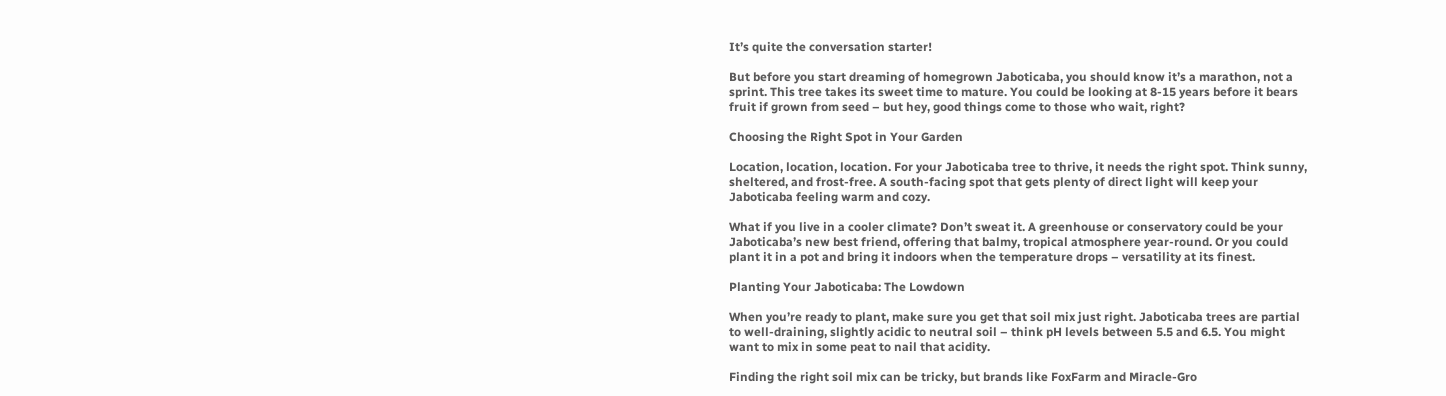It’s quite the conversation starter!

But before you start dreaming of homegrown Jaboticaba, you should know it’s a marathon, not a sprint. This tree takes its sweet time to mature. You could be looking at 8-15 years before it bears fruit if grown from seed – but hey, good things come to those who wait, right?

Choosing the Right Spot in Your Garden

Location, location, location. For your Jaboticaba tree to thrive, it needs the right spot. Think sunny, sheltered, and frost-free. A south-facing spot that gets plenty of direct light will keep your Jaboticaba feeling warm and cozy.

What if you live in a cooler climate? Don’t sweat it. A greenhouse or conservatory could be your Jaboticaba’s new best friend, offering that balmy, tropical atmosphere year-round. Or you could plant it in a pot and bring it indoors when the temperature drops – versatility at its finest.

Planting Your Jaboticaba: The Lowdown

When you’re ready to plant, make sure you get that soil mix just right. Jaboticaba trees are partial to well-draining, slightly acidic to neutral soil – think pH levels between 5.5 and 6.5. You might want to mix in some peat to nail that acidity.

Finding the right soil mix can be tricky, but brands like FoxFarm and Miracle-Gro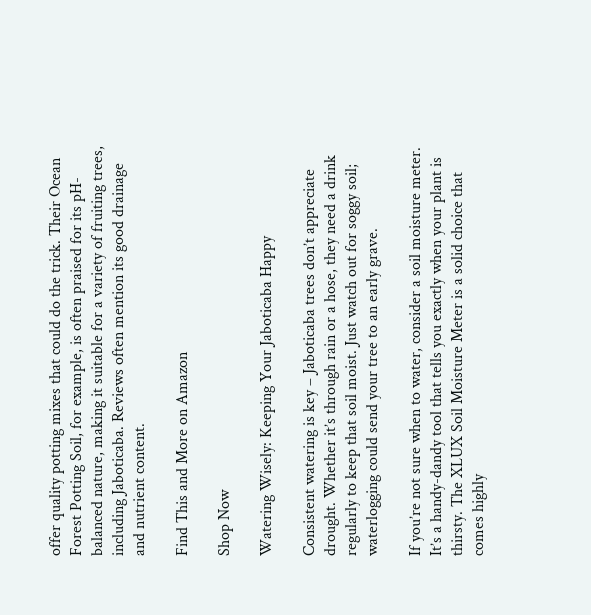offer quality potting mixes that could do the trick. Their Ocean Forest Potting Soil, for example, is often praised for its pH-balanced nature, making it suitable for a variety of fruiting trees, including Jaboticaba. Reviews often mention its good drainage and nutrient content.

Find This and More on Amazon

Shop Now

Watering Wisely: Keeping Your Jaboticaba Happy

Consistent watering is key – Jaboticaba trees don’t appreciate drought. Whether it’s through rain or a hose, they need a drink regularly to keep that soil moist. Just watch out for soggy soil; waterlogging could send your tree to an early grave.

If you’re not sure when to water, consider a soil moisture meter. It’s a handy-dandy tool that tells you exactly when your plant is thirsty. The XLUX Soil Moisture Meter is a solid choice that comes highly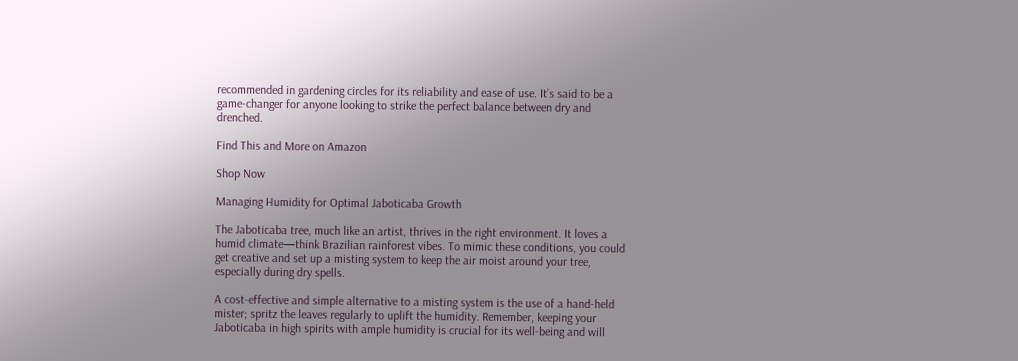recommended in gardening circles for its reliability and ease of use. It’s said to be a game-changer for anyone looking to strike the perfect balance between dry and drenched.

Find This and More on Amazon

Shop Now

Managing Humidity for Optimal Jaboticaba Growth

The Jaboticaba tree, much like an artist, thrives in the right environment. It loves a humid climate—think Brazilian rainforest vibes. To mimic these conditions, you could get creative and set up a misting system to keep the air moist around your tree, especially during dry spells.

A cost-effective and simple alternative to a misting system is the use of a hand-held mister; spritz the leaves regularly to uplift the humidity. Remember, keeping your Jaboticaba in high spirits with ample humidity is crucial for its well-being and will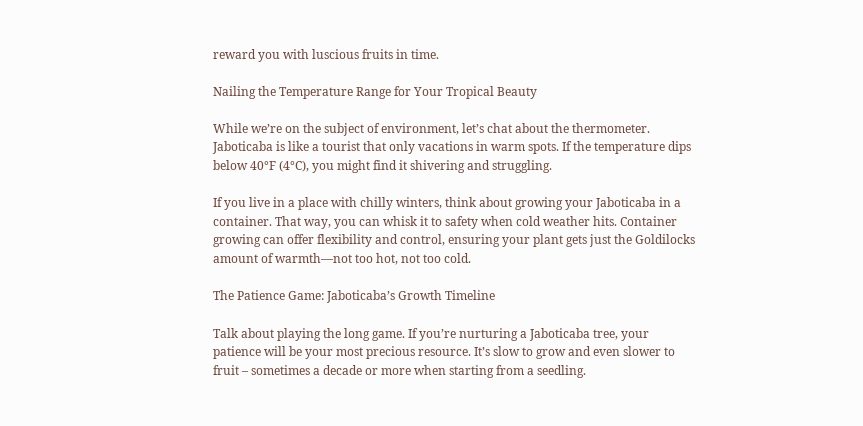reward you with luscious fruits in time.

Nailing the Temperature Range for Your Tropical Beauty

While we’re on the subject of environment, let’s chat about the thermometer. Jaboticaba is like a tourist that only vacations in warm spots. If the temperature dips below 40°F (4°C), you might find it shivering and struggling.

If you live in a place with chilly winters, think about growing your Jaboticaba in a container. That way, you can whisk it to safety when cold weather hits. Container growing can offer flexibility and control, ensuring your plant gets just the Goldilocks amount of warmth—not too hot, not too cold.

The Patience Game: Jaboticaba’s Growth Timeline

Talk about playing the long game. If you’re nurturing a Jaboticaba tree, your patience will be your most precious resource. It’s slow to grow and even slower to fruit – sometimes a decade or more when starting from a seedling.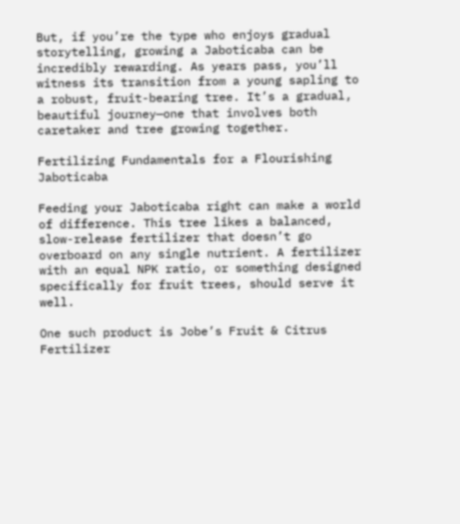But, if you’re the type who enjoys gradual storytelling, growing a Jaboticaba can be incredibly rewarding. As years pass, you’ll witness its transition from a young sapling to a robust, fruit-bearing tree. It’s a gradual, beautiful journey—one that involves both caretaker and tree growing together.

Fertilizing Fundamentals for a Flourishing Jaboticaba

Feeding your Jaboticaba right can make a world of difference. This tree likes a balanced, slow-release fertilizer that doesn’t go overboard on any single nutrient. A fertilizer with an equal NPK ratio, or something designed specifically for fruit trees, should serve it well.

One such product is Jobe’s Fruit & Citrus Fertilizer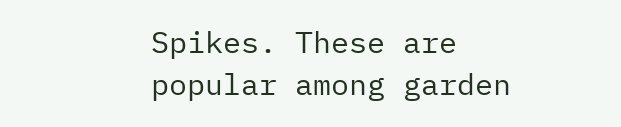Spikes. These are popular among garden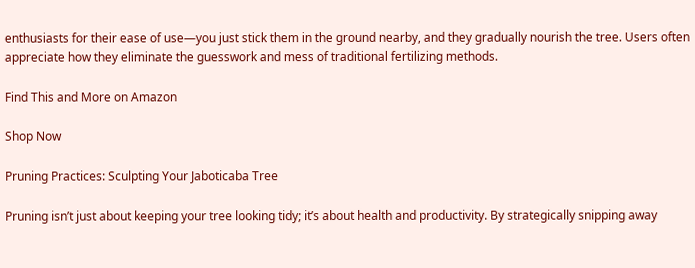enthusiasts for their ease of use—you just stick them in the ground nearby, and they gradually nourish the tree. Users often appreciate how they eliminate the guesswork and mess of traditional fertilizing methods.

Find This and More on Amazon

Shop Now

Pruning Practices: Sculpting Your Jaboticaba Tree

Pruning isn’t just about keeping your tree looking tidy; it’s about health and productivity. By strategically snipping away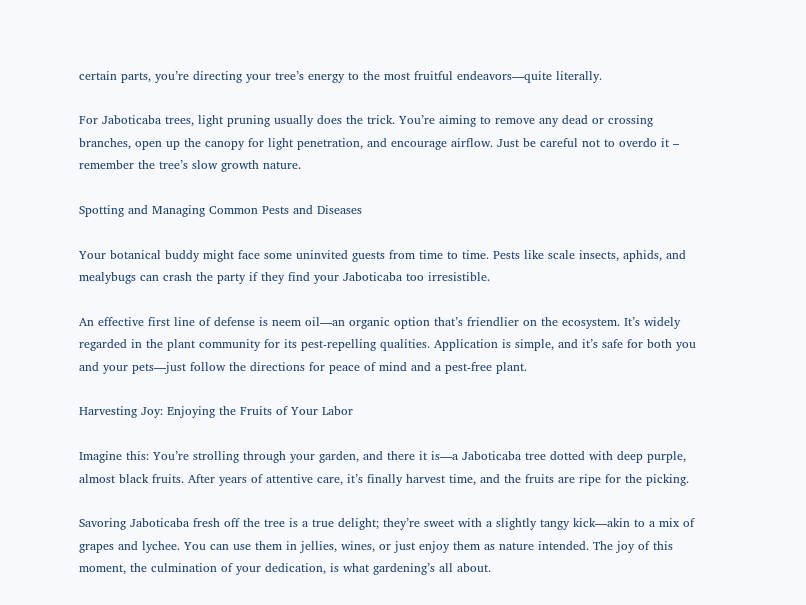certain parts, you’re directing your tree’s energy to the most fruitful endeavors—quite literally.

For Jaboticaba trees, light pruning usually does the trick. You’re aiming to remove any dead or crossing branches, open up the canopy for light penetration, and encourage airflow. Just be careful not to overdo it – remember the tree’s slow growth nature.

Spotting and Managing Common Pests and Diseases

Your botanical buddy might face some uninvited guests from time to time. Pests like scale insects, aphids, and mealybugs can crash the party if they find your Jaboticaba too irresistible.

An effective first line of defense is neem oil—an organic option that’s friendlier on the ecosystem. It’s widely regarded in the plant community for its pest-repelling qualities. Application is simple, and it’s safe for both you and your pets—just follow the directions for peace of mind and a pest-free plant.

Harvesting Joy: Enjoying the Fruits of Your Labor

Imagine this: You’re strolling through your garden, and there it is—a Jaboticaba tree dotted with deep purple, almost black fruits. After years of attentive care, it’s finally harvest time, and the fruits are ripe for the picking.

Savoring Jaboticaba fresh off the tree is a true delight; they’re sweet with a slightly tangy kick—akin to a mix of grapes and lychee. You can use them in jellies, wines, or just enjoy them as nature intended. The joy of this moment, the culmination of your dedication, is what gardening’s all about.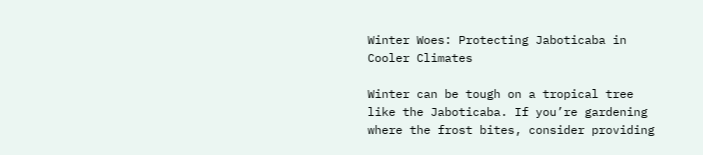Winter Woes: Protecting Jaboticaba in Cooler Climates

Winter can be tough on a tropical tree like the Jaboticaba. If you’re gardening where the frost bites, consider providing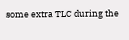some extra TLC during the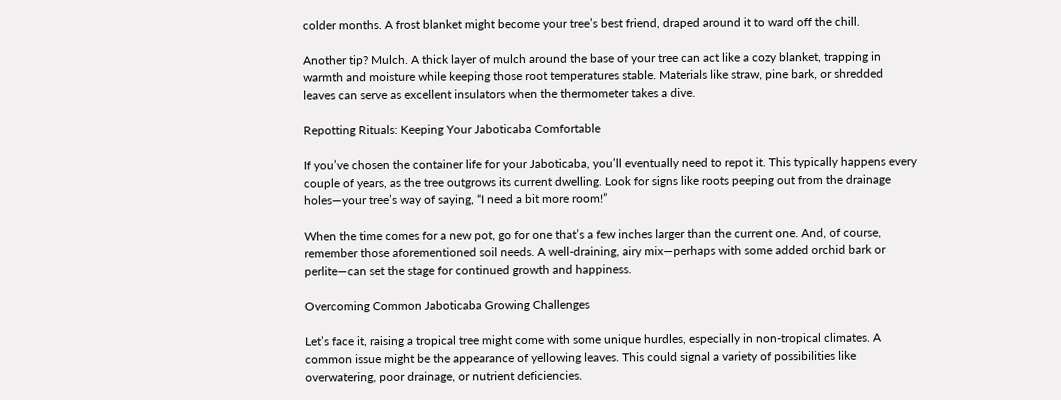colder months. A frost blanket might become your tree’s best friend, draped around it to ward off the chill.

Another tip? Mulch. A thick layer of mulch around the base of your tree can act like a cozy blanket, trapping in warmth and moisture while keeping those root temperatures stable. Materials like straw, pine bark, or shredded leaves can serve as excellent insulators when the thermometer takes a dive.

Repotting Rituals: Keeping Your Jaboticaba Comfortable

If you’ve chosen the container life for your Jaboticaba, you’ll eventually need to repot it. This typically happens every couple of years, as the tree outgrows its current dwelling. Look for signs like roots peeping out from the drainage holes—your tree’s way of saying, “I need a bit more room!”

When the time comes for a new pot, go for one that’s a few inches larger than the current one. And, of course, remember those aforementioned soil needs. A well-draining, airy mix—perhaps with some added orchid bark or perlite—can set the stage for continued growth and happiness.

Overcoming Common Jaboticaba Growing Challenges

Let’s face it, raising a tropical tree might come with some unique hurdles, especially in non-tropical climates. A common issue might be the appearance of yellowing leaves. This could signal a variety of possibilities like overwatering, poor drainage, or nutrient deficiencies.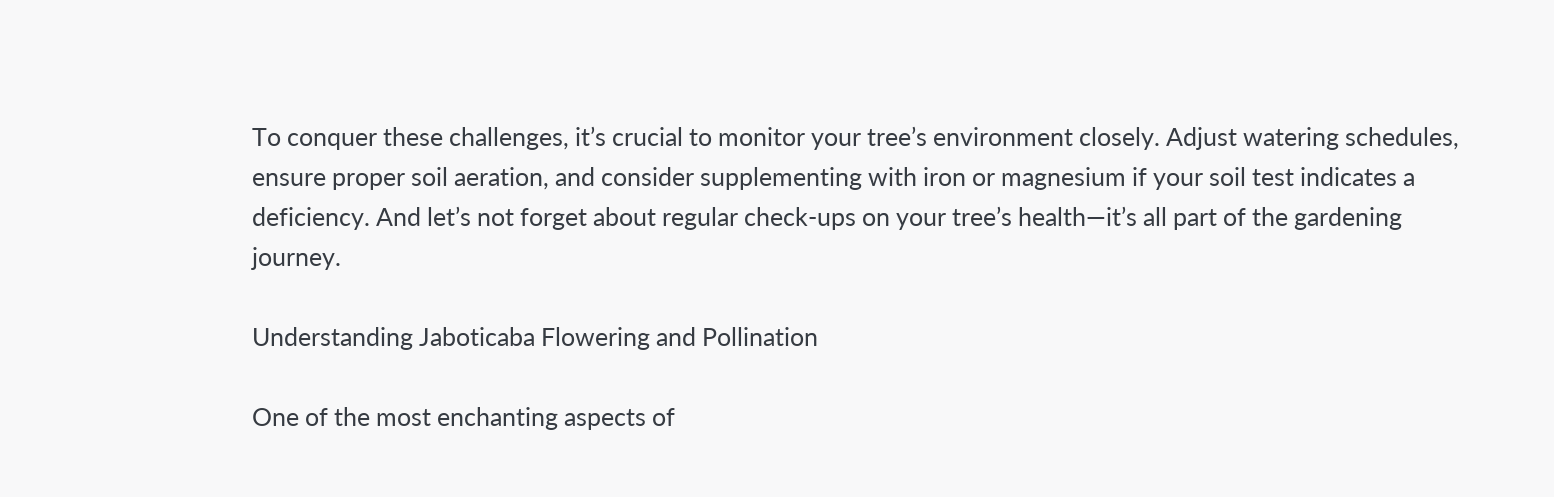To conquer these challenges, it’s crucial to monitor your tree’s environment closely. Adjust watering schedules, ensure proper soil aeration, and consider supplementing with iron or magnesium if your soil test indicates a deficiency. And let’s not forget about regular check-ups on your tree’s health—it’s all part of the gardening journey.

Understanding Jaboticaba Flowering and Pollination

One of the most enchanting aspects of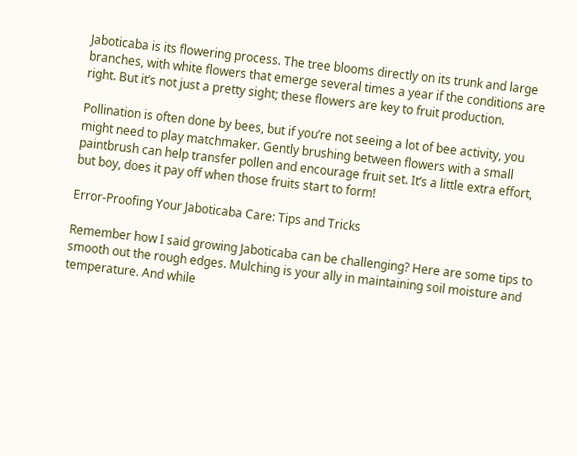Jaboticaba is its flowering process. The tree blooms directly on its trunk and large branches, with white flowers that emerge several times a year if the conditions are right. But it’s not just a pretty sight; these flowers are key to fruit production.

Pollination is often done by bees, but if you’re not seeing a lot of bee activity, you might need to play matchmaker. Gently brushing between flowers with a small paintbrush can help transfer pollen and encourage fruit set. It’s a little extra effort, but boy, does it pay off when those fruits start to form!

Error-Proofing Your Jaboticaba Care: Tips and Tricks

Remember how I said growing Jaboticaba can be challenging? Here are some tips to smooth out the rough edges. Mulching is your ally in maintaining soil moisture and temperature. And while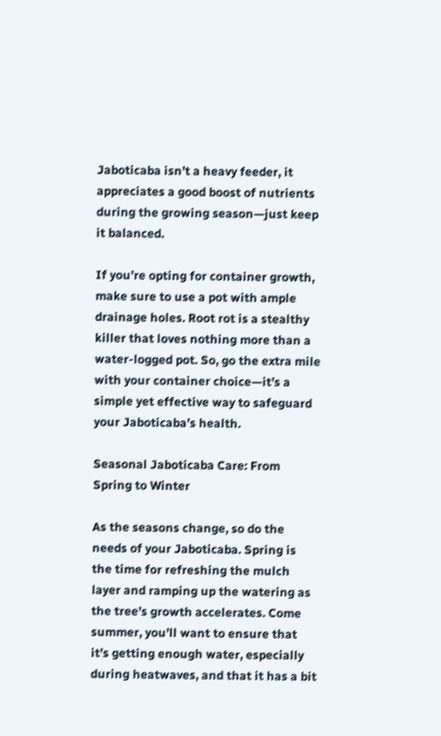Jaboticaba isn’t a heavy feeder, it appreciates a good boost of nutrients during the growing season—just keep it balanced.

If you’re opting for container growth, make sure to use a pot with ample drainage holes. Root rot is a stealthy killer that loves nothing more than a water-logged pot. So, go the extra mile with your container choice—it’s a simple yet effective way to safeguard your Jaboticaba’s health.

Seasonal Jaboticaba Care: From Spring to Winter

As the seasons change, so do the needs of your Jaboticaba. Spring is the time for refreshing the mulch layer and ramping up the watering as the tree’s growth accelerates. Come summer, you’ll want to ensure that it’s getting enough water, especially during heatwaves, and that it has a bit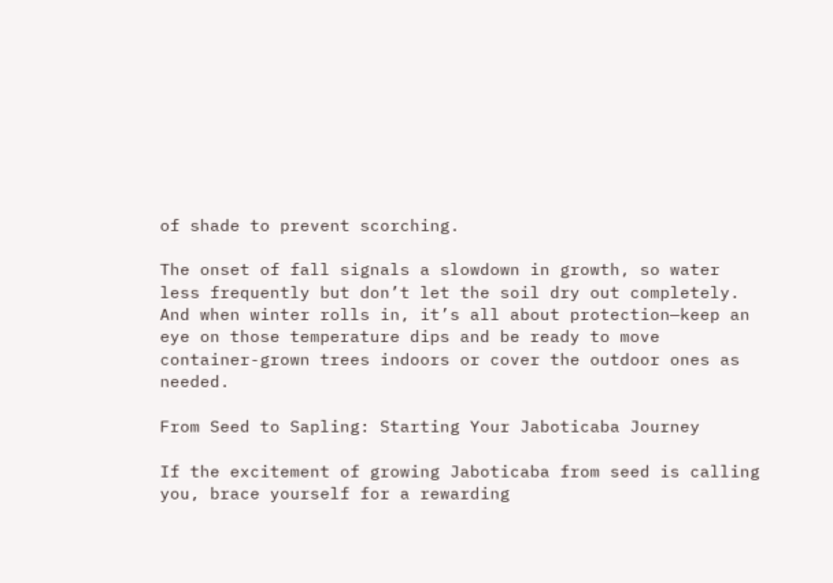of shade to prevent scorching.

The onset of fall signals a slowdown in growth, so water less frequently but don’t let the soil dry out completely. And when winter rolls in, it’s all about protection—keep an eye on those temperature dips and be ready to move container-grown trees indoors or cover the outdoor ones as needed.

From Seed to Sapling: Starting Your Jaboticaba Journey

If the excitement of growing Jaboticaba from seed is calling you, brace yourself for a rewarding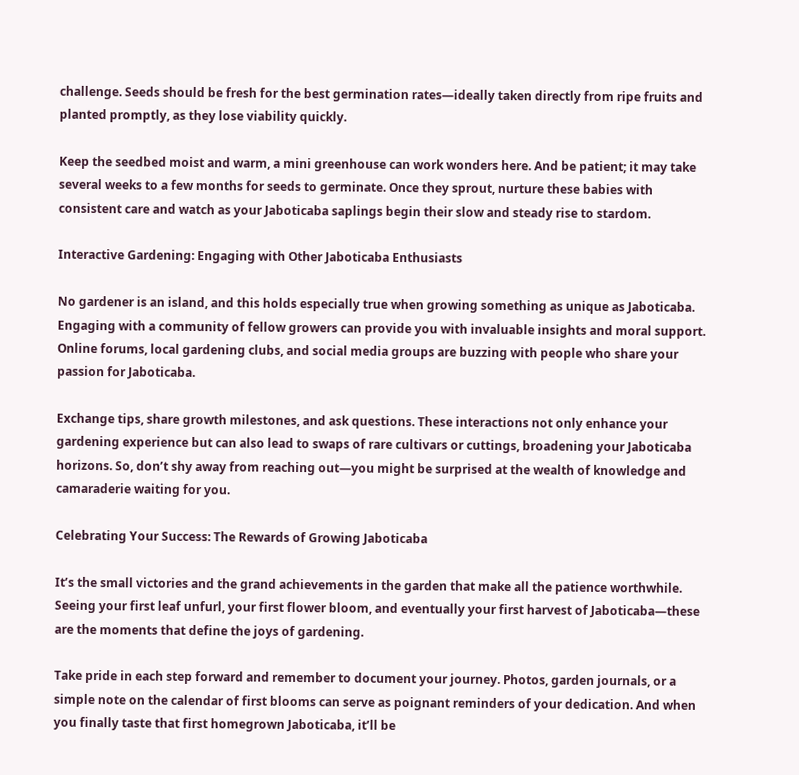challenge. Seeds should be fresh for the best germination rates—ideally taken directly from ripe fruits and planted promptly, as they lose viability quickly.

Keep the seedbed moist and warm, a mini greenhouse can work wonders here. And be patient; it may take several weeks to a few months for seeds to germinate. Once they sprout, nurture these babies with consistent care and watch as your Jaboticaba saplings begin their slow and steady rise to stardom.

Interactive Gardening: Engaging with Other Jaboticaba Enthusiasts

No gardener is an island, and this holds especially true when growing something as unique as Jaboticaba. Engaging with a community of fellow growers can provide you with invaluable insights and moral support. Online forums, local gardening clubs, and social media groups are buzzing with people who share your passion for Jaboticaba.

Exchange tips, share growth milestones, and ask questions. These interactions not only enhance your gardening experience but can also lead to swaps of rare cultivars or cuttings, broadening your Jaboticaba horizons. So, don’t shy away from reaching out—you might be surprised at the wealth of knowledge and camaraderie waiting for you.

Celebrating Your Success: The Rewards of Growing Jaboticaba

It’s the small victories and the grand achievements in the garden that make all the patience worthwhile. Seeing your first leaf unfurl, your first flower bloom, and eventually your first harvest of Jaboticaba—these are the moments that define the joys of gardening.

Take pride in each step forward and remember to document your journey. Photos, garden journals, or a simple note on the calendar of first blooms can serve as poignant reminders of your dedication. And when you finally taste that first homegrown Jaboticaba, it’ll be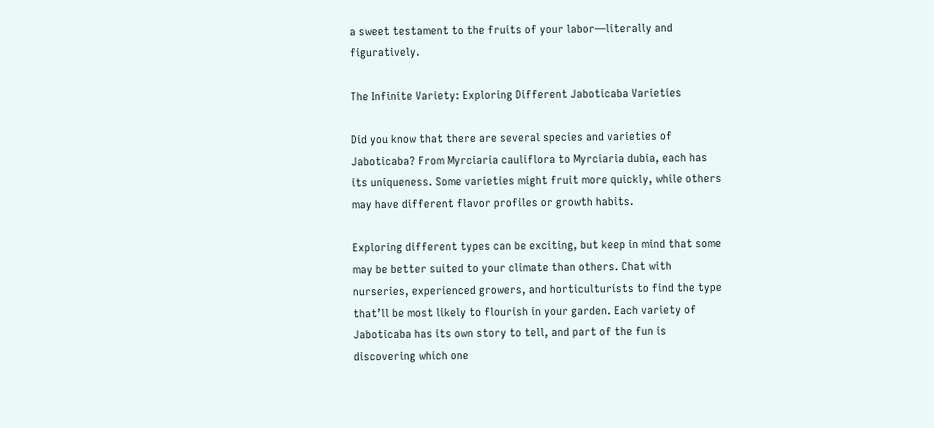a sweet testament to the fruits of your labor—literally and figuratively.

The Infinite Variety: Exploring Different Jaboticaba Varieties

Did you know that there are several species and varieties of Jaboticaba? From Myrciaria cauliflora to Myrciaria dubia, each has its uniqueness. Some varieties might fruit more quickly, while others may have different flavor profiles or growth habits.

Exploring different types can be exciting, but keep in mind that some may be better suited to your climate than others. Chat with nurseries, experienced growers, and horticulturists to find the type that’ll be most likely to flourish in your garden. Each variety of Jaboticaba has its own story to tell, and part of the fun is discovering which one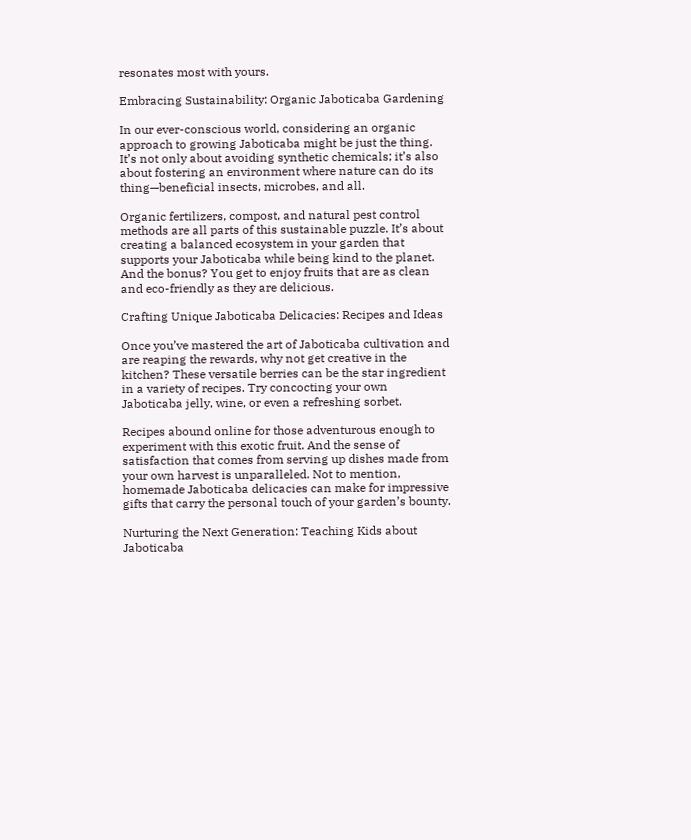resonates most with yours.

Embracing Sustainability: Organic Jaboticaba Gardening

In our ever-conscious world, considering an organic approach to growing Jaboticaba might be just the thing. It’s not only about avoiding synthetic chemicals; it’s also about fostering an environment where nature can do its thing—beneficial insects, microbes, and all.

Organic fertilizers, compost, and natural pest control methods are all parts of this sustainable puzzle. It’s about creating a balanced ecosystem in your garden that supports your Jaboticaba while being kind to the planet. And the bonus? You get to enjoy fruits that are as clean and eco-friendly as they are delicious.

Crafting Unique Jaboticaba Delicacies: Recipes and Ideas

Once you’ve mastered the art of Jaboticaba cultivation and are reaping the rewards, why not get creative in the kitchen? These versatile berries can be the star ingredient in a variety of recipes. Try concocting your own Jaboticaba jelly, wine, or even a refreshing sorbet.

Recipes abound online for those adventurous enough to experiment with this exotic fruit. And the sense of satisfaction that comes from serving up dishes made from your own harvest is unparalleled. Not to mention, homemade Jaboticaba delicacies can make for impressive gifts that carry the personal touch of your garden’s bounty.

Nurturing the Next Generation: Teaching Kids about Jaboticaba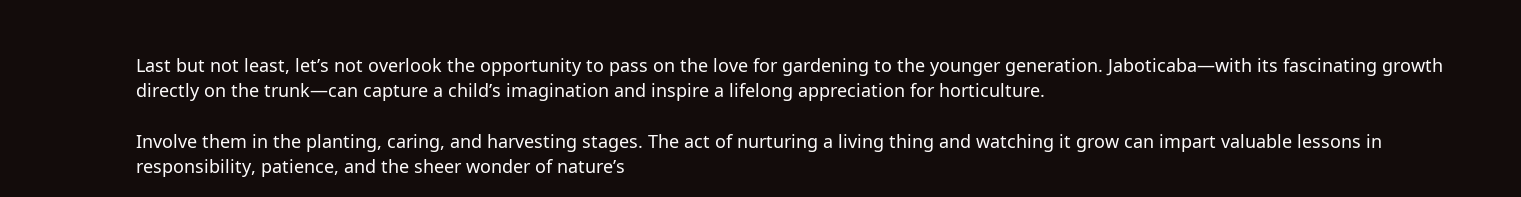Last but not least, let’s not overlook the opportunity to pass on the love for gardening to the younger generation. Jaboticaba—with its fascinating growth directly on the trunk—can capture a child’s imagination and inspire a lifelong appreciation for horticulture.

Involve them in the planting, caring, and harvesting stages. The act of nurturing a living thing and watching it grow can impart valuable lessons in responsibility, patience, and the sheer wonder of nature’s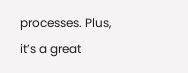processes. Plus, it’s a great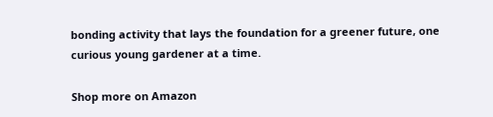bonding activity that lays the foundation for a greener future, one curious young gardener at a time.

Shop more on Amazon